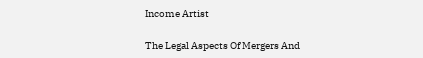Income Artist

The Legal Aspects Of Mergers And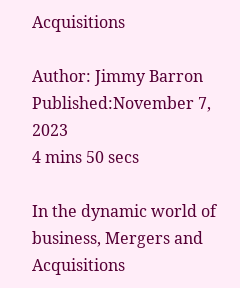Acquisitions

Author: Jimmy Barron
Published:November 7, 2023
4 mins 50 secs

In the dynamic world of business, Mergers and Acquisitions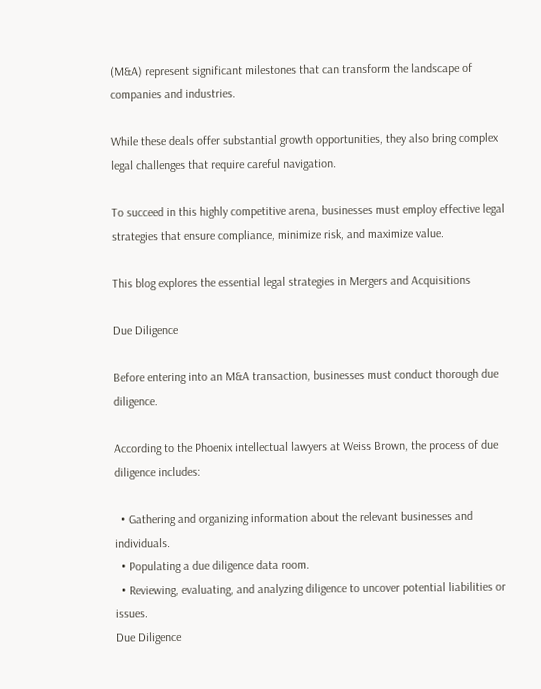(M&A) represent significant milestones that can transform the landscape of companies and industries.

While these deals offer substantial growth opportunities, they also bring complex legal challenges that require careful navigation.

To succeed in this highly competitive arena, businesses must employ effective legal strategies that ensure compliance, minimize risk, and maximize value.

This blog explores the essential legal strategies in Mergers and Acquisitions

Due Diligence

Before entering into an M&A transaction, businesses must conduct thorough due diligence.

According to the Phoenix intellectual lawyers at Weiss Brown, the process of due diligence includes:

  • Gathering and organizing information about the relevant businesses and individuals.
  • Populating a due diligence data room.
  • Reviewing, evaluating, and analyzing diligence to uncover potential liabilities or issues.
Due Diligence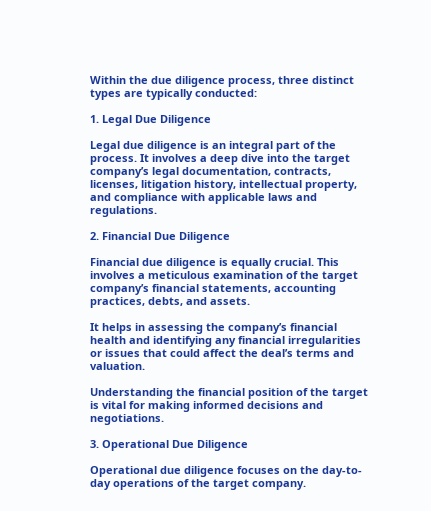Within the due diligence process, three distinct types are typically conducted:

1. Legal Due Diligence

Legal due diligence is an integral part of the process. It involves a deep dive into the target company’s legal documentation, contracts, licenses, litigation history, intellectual property, and compliance with applicable laws and regulations.

2. Financial Due Diligence

Financial due diligence is equally crucial. This involves a meticulous examination of the target company’s financial statements, accounting practices, debts, and assets.

It helps in assessing the company’s financial health and identifying any financial irregularities or issues that could affect the deal’s terms and valuation.

Understanding the financial position of the target is vital for making informed decisions and negotiations.

3. Operational Due Diligence

Operational due diligence focuses on the day-to-day operations of the target company.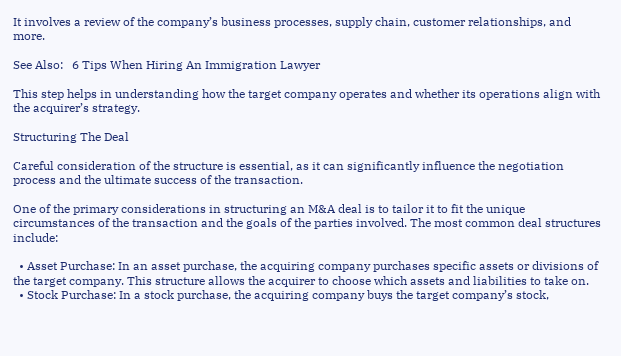It involves a review of the company’s business processes, supply chain, customer relationships, and more.

See Also:   6 Tips When Hiring An Immigration Lawyer

This step helps in understanding how the target company operates and whether its operations align with the acquirer’s strategy.

Structuring The Deal

Careful consideration of the structure is essential, as it can significantly influence the negotiation process and the ultimate success of the transaction.

One of the primary considerations in structuring an M&A deal is to tailor it to fit the unique circumstances of the transaction and the goals of the parties involved. The most common deal structures include:

  • Asset Purchase: In an asset purchase, the acquiring company purchases specific assets or divisions of the target company. This structure allows the acquirer to choose which assets and liabilities to take on.
  • Stock Purchase: In a stock purchase, the acquiring company buys the target company’s stock,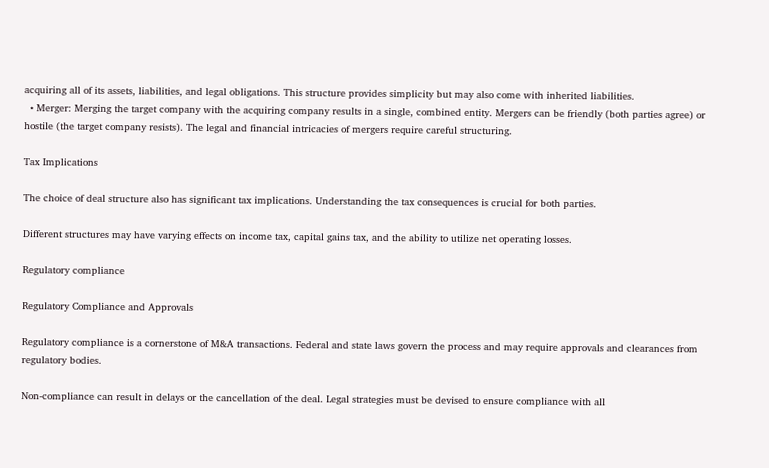acquiring all of its assets, liabilities, and legal obligations. This structure provides simplicity but may also come with inherited liabilities.
  • Merger: Merging the target company with the acquiring company results in a single, combined entity. Mergers can be friendly (both parties agree) or hostile (the target company resists). The legal and financial intricacies of mergers require careful structuring.

Tax Implications

The choice of deal structure also has significant tax implications. Understanding the tax consequences is crucial for both parties.

Different structures may have varying effects on income tax, capital gains tax, and the ability to utilize net operating losses.

Regulatory compliance

Regulatory Compliance and Approvals

Regulatory compliance is a cornerstone of M&A transactions. Federal and state laws govern the process and may require approvals and clearances from regulatory bodies.

Non-compliance can result in delays or the cancellation of the deal. Legal strategies must be devised to ensure compliance with all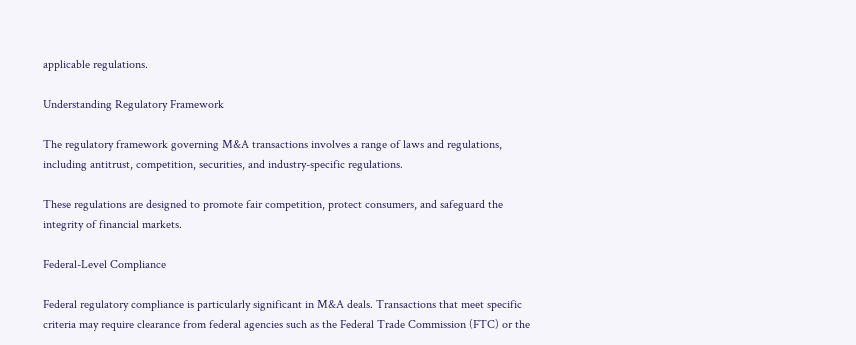applicable regulations.

Understanding Regulatory Framework

The regulatory framework governing M&A transactions involves a range of laws and regulations, including antitrust, competition, securities, and industry-specific regulations.

These regulations are designed to promote fair competition, protect consumers, and safeguard the integrity of financial markets.

Federal-Level Compliance

Federal regulatory compliance is particularly significant in M&A deals. Transactions that meet specific criteria may require clearance from federal agencies such as the Federal Trade Commission (FTC) or the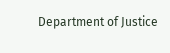Department of Justice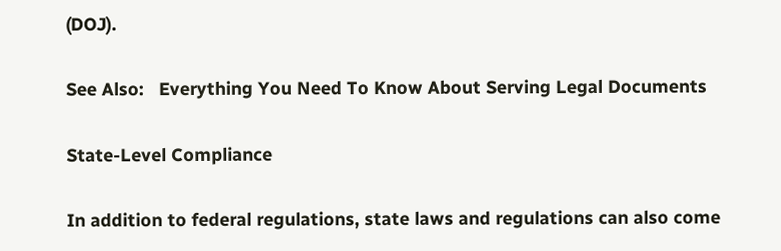(DOJ).

See Also:   Everything You Need To Know About Serving Legal Documents

State-Level Compliance

In addition to federal regulations, state laws and regulations can also come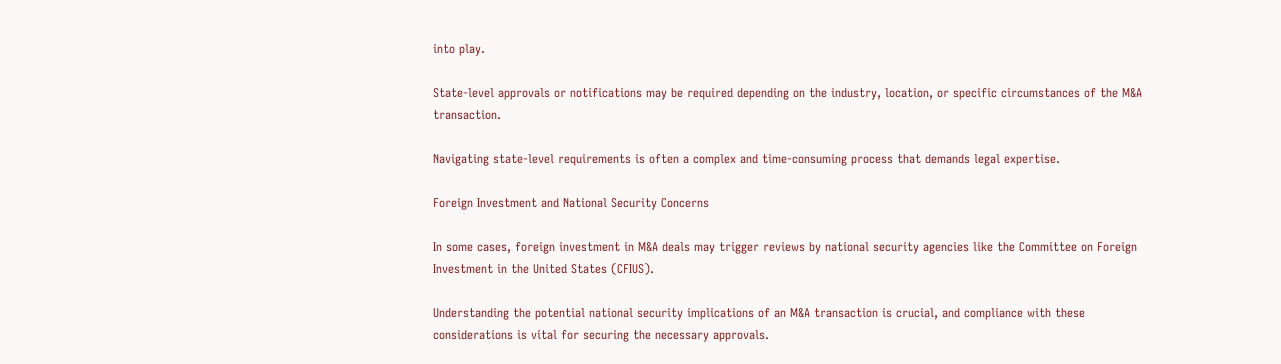into play.

State-level approvals or notifications may be required depending on the industry, location, or specific circumstances of the M&A transaction.

Navigating state-level requirements is often a complex and time-consuming process that demands legal expertise.

Foreign Investment and National Security Concerns

In some cases, foreign investment in M&A deals may trigger reviews by national security agencies like the Committee on Foreign Investment in the United States (CFIUS).

Understanding the potential national security implications of an M&A transaction is crucial, and compliance with these considerations is vital for securing the necessary approvals.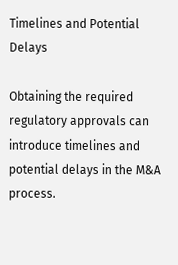Timelines and Potential Delays

Obtaining the required regulatory approvals can introduce timelines and potential delays in the M&A process.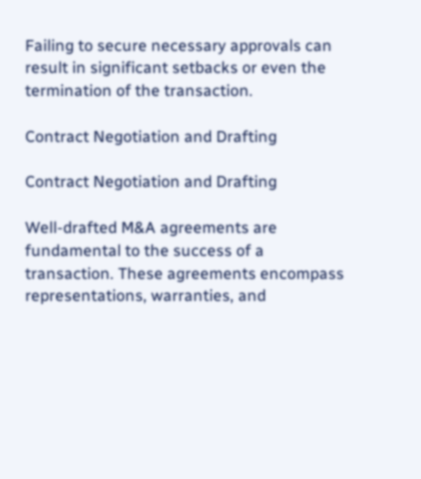Failing to secure necessary approvals can result in significant setbacks or even the termination of the transaction.

Contract Negotiation and Drafting

Contract Negotiation and Drafting

Well-drafted M&A agreements are fundamental to the success of a transaction. These agreements encompass representations, warranties, and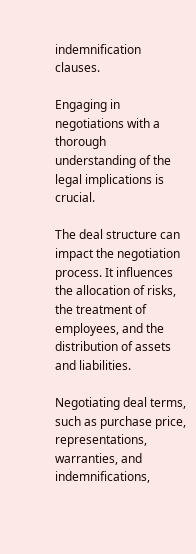indemnification clauses.

Engaging in negotiations with a thorough understanding of the legal implications is crucial.

The deal structure can impact the negotiation process. It influences the allocation of risks, the treatment of employees, and the distribution of assets and liabilities.

Negotiating deal terms, such as purchase price, representations, warranties, and indemnifications,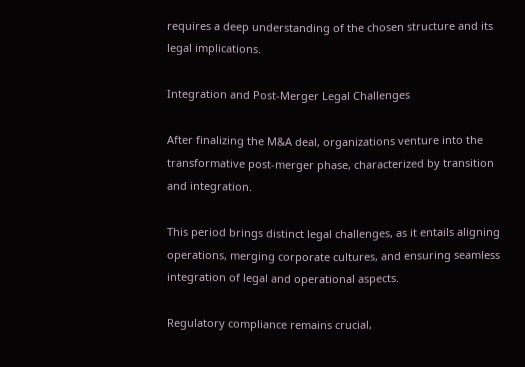requires a deep understanding of the chosen structure and its legal implications.

Integration and Post-Merger Legal Challenges

After finalizing the M&A deal, organizations venture into the transformative post-merger phase, characterized by transition and integration.

This period brings distinct legal challenges, as it entails aligning operations, merging corporate cultures, and ensuring seamless integration of legal and operational aspects.

Regulatory compliance remains crucial,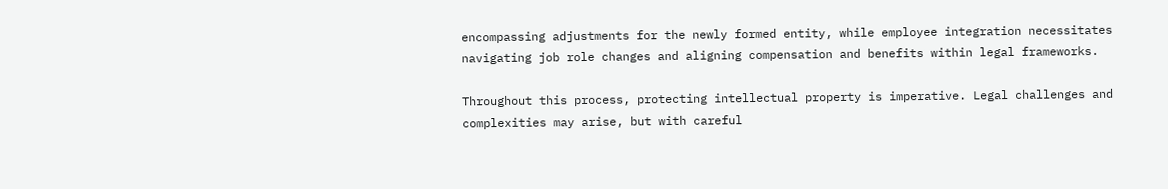encompassing adjustments for the newly formed entity, while employee integration necessitates navigating job role changes and aligning compensation and benefits within legal frameworks.

Throughout this process, protecting intellectual property is imperative. Legal challenges and complexities may arise, but with careful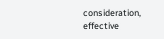consideration, effective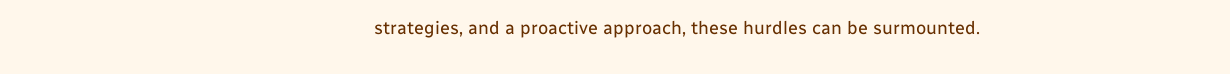strategies, and a proactive approach, these hurdles can be surmounted.